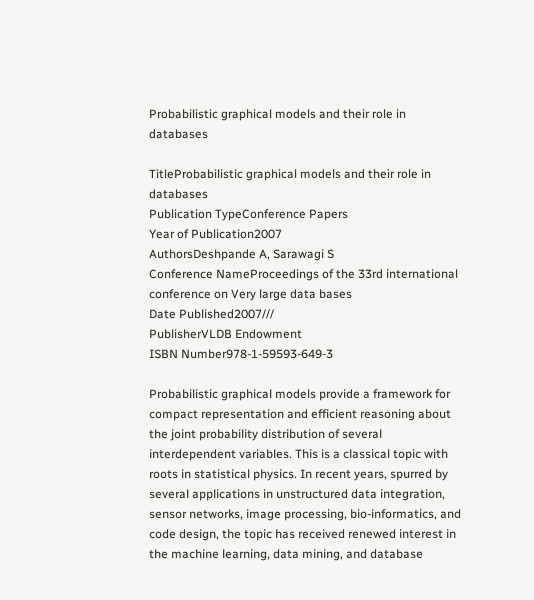Probabilistic graphical models and their role in databases

TitleProbabilistic graphical models and their role in databases
Publication TypeConference Papers
Year of Publication2007
AuthorsDeshpande A, Sarawagi S
Conference NameProceedings of the 33rd international conference on Very large data bases
Date Published2007///
PublisherVLDB Endowment
ISBN Number978-1-59593-649-3

Probabilistic graphical models provide a framework for compact representation and efficient reasoning about the joint probability distribution of several interdependent variables. This is a classical topic with roots in statistical physics. In recent years, spurred by several applications in unstructured data integration, sensor networks, image processing, bio-informatics, and code design, the topic has received renewed interest in the machine learning, data mining, and database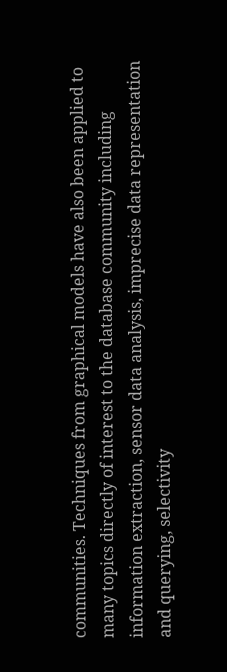communities. Techniques from graphical models have also been applied to many topics directly of interest to the database community including information extraction, sensor data analysis, imprecise data representation and querying, selectivity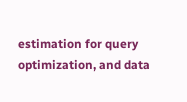estimation for query optimization, and data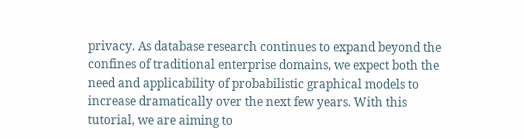privacy. As database research continues to expand beyond the confines of traditional enterprise domains, we expect both the need and applicability of probabilistic graphical models to increase dramatically over the next few years. With this tutorial, we are aiming to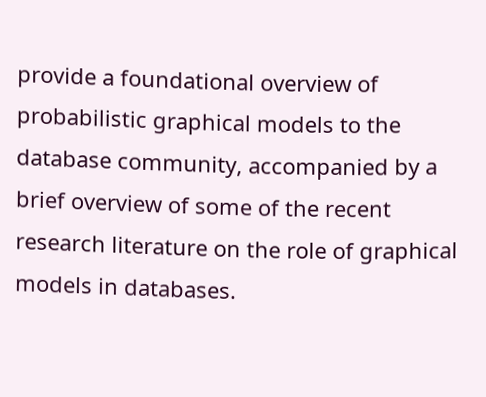provide a foundational overview of probabilistic graphical models to the database community, accompanied by a brief overview of some of the recent research literature on the role of graphical models in databases.